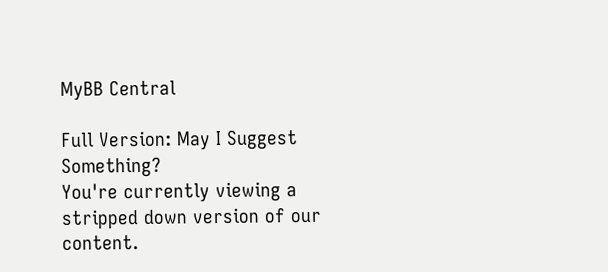MyBB Central

Full Version: May I Suggest Something?
You're currently viewing a stripped down version of our content.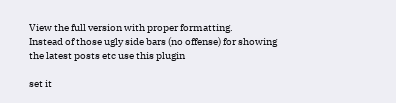View the full version with proper formatting.
Instead of those ugly side bars (no offense) for showing the latest posts etc use this plugin

set it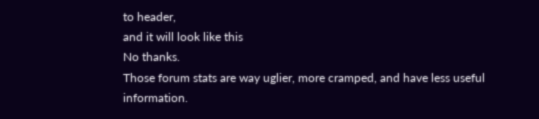to header,
and it will look like this
No thanks.
Those forum stats are way uglier, more cramped, and have less useful information.